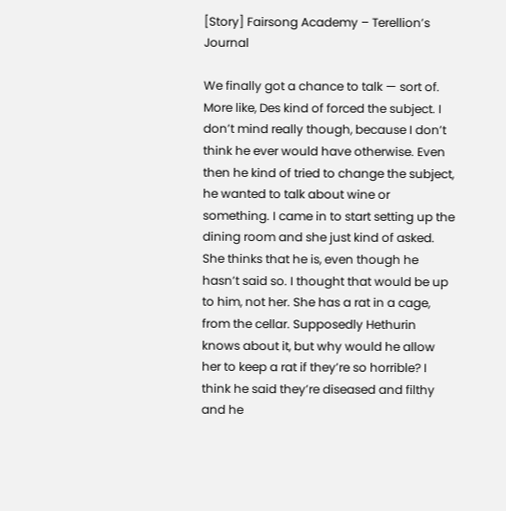[Story] Fairsong Academy – Terellion’s Journal

We finally got a chance to talk — sort of. More like, Des kind of forced the subject. I don’t mind really though, because I don’t think he ever would have otherwise. Even then he kind of tried to change the subject, he wanted to talk about wine or something. I came in to start setting up the dining room and she just kind of asked. She thinks that he is, even though he hasn’t said so. I thought that would be up to him, not her. She has a rat in a cage, from the cellar. Supposedly Hethurin knows about it, but why would he allow her to keep a rat if they’re so horrible? I think he said they’re diseased and filthy and he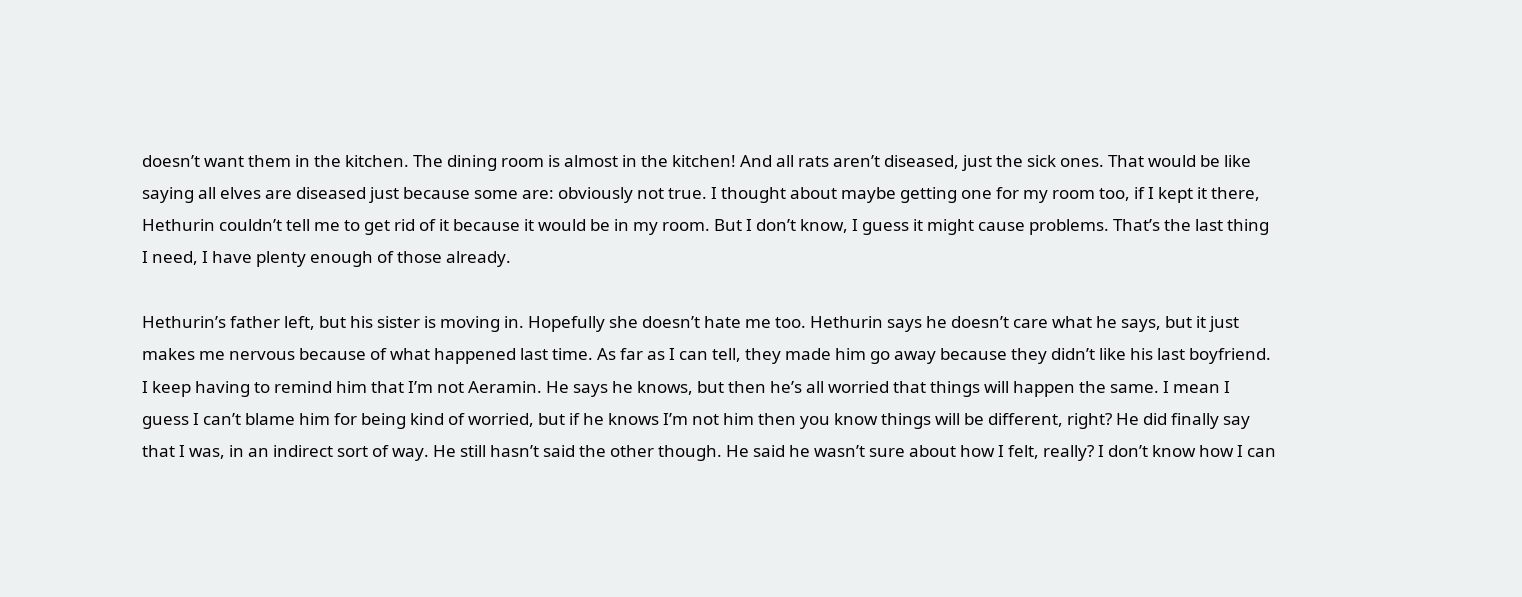doesn’t want them in the kitchen. The dining room is almost in the kitchen! And all rats aren’t diseased, just the sick ones. That would be like saying all elves are diseased just because some are: obviously not true. I thought about maybe getting one for my room too, if I kept it there, Hethurin couldn’t tell me to get rid of it because it would be in my room. But I don’t know, I guess it might cause problems. That’s the last thing I need, I have plenty enough of those already.

Hethurin’s father left, but his sister is moving in. Hopefully she doesn’t hate me too. Hethurin says he doesn’t care what he says, but it just makes me nervous because of what happened last time. As far as I can tell, they made him go away because they didn’t like his last boyfriend. I keep having to remind him that I’m not Aeramin. He says he knows, but then he’s all worried that things will happen the same. I mean I guess I can’t blame him for being kind of worried, but if he knows I’m not him then you know things will be different, right? He did finally say that I was, in an indirect sort of way. He still hasn’t said the other though. He said he wasn’t sure about how I felt, really? I don’t know how I can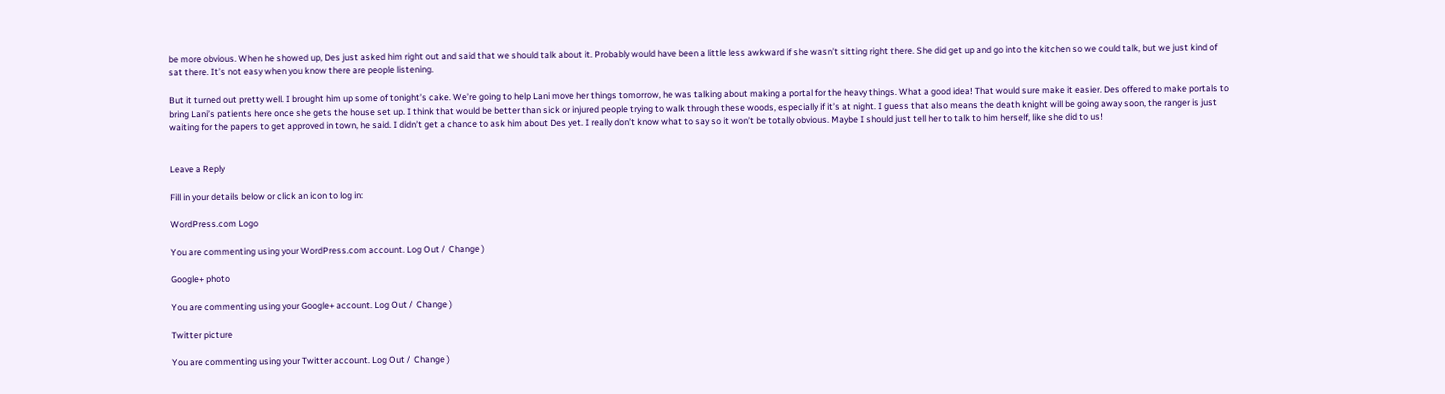be more obvious. When he showed up, Des just asked him right out and said that we should talk about it. Probably would have been a little less awkward if she wasn’t sitting right there. She did get up and go into the kitchen so we could talk, but we just kind of sat there. It’s not easy when you know there are people listening.

But it turned out pretty well. I brought him up some of tonight’s cake. We’re going to help Lani move her things tomorrow, he was talking about making a portal for the heavy things. What a good idea! That would sure make it easier. Des offered to make portals to bring Lani’s patients here once she gets the house set up. I think that would be better than sick or injured people trying to walk through these woods, especially if it’s at night. I guess that also means the death knight will be going away soon, the ranger is just waiting for the papers to get approved in town, he said. I didn’t get a chance to ask him about Des yet. I really don’t know what to say so it won’t be totally obvious. Maybe I should just tell her to talk to him herself, like she did to us!


Leave a Reply

Fill in your details below or click an icon to log in:

WordPress.com Logo

You are commenting using your WordPress.com account. Log Out /  Change )

Google+ photo

You are commenting using your Google+ account. Log Out /  Change )

Twitter picture

You are commenting using your Twitter account. Log Out /  Change )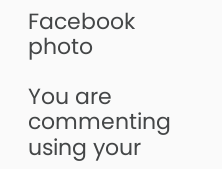Facebook photo

You are commenting using your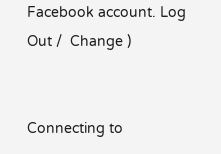Facebook account. Log Out /  Change )


Connecting to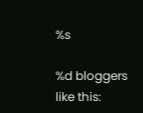%s

%d bloggers like this: